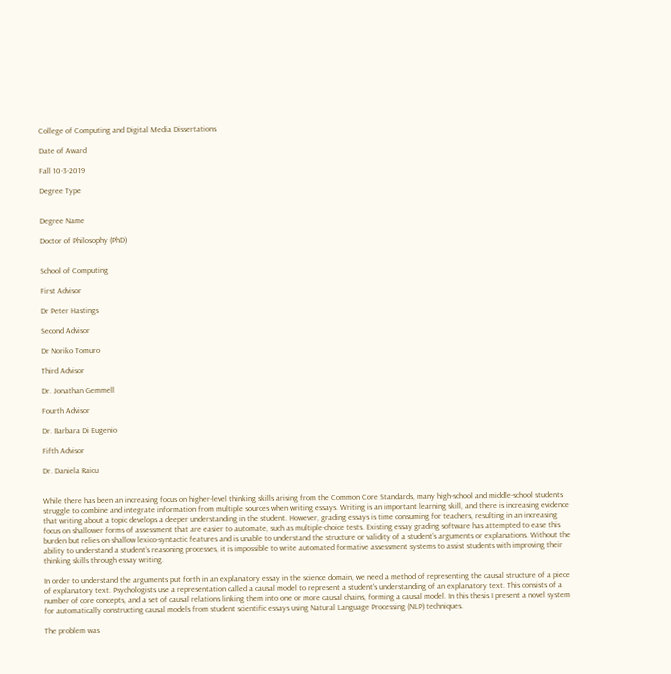College of Computing and Digital Media Dissertations

Date of Award

Fall 10-3-2019

Degree Type


Degree Name

Doctor of Philosophy (PhD)


School of Computing

First Advisor

Dr Peter Hastings

Second Advisor

Dr Noriko Tomuro

Third Advisor

Dr. Jonathan Gemmell

Fourth Advisor

Dr. Barbara Di Eugenio

Fifth Advisor

Dr. Daniela Raicu


While there has been an increasing focus on higher-level thinking skills arising from the Common Core Standards, many high-school and middle-school students struggle to combine and integrate information from multiple sources when writing essays. Writing is an important learning skill, and there is increasing evidence that writing about a topic develops a deeper understanding in the student. However, grading essays is time consuming for teachers, resulting in an increasing focus on shallower forms of assessment that are easier to automate, such as multiple-choice tests. Existing essay grading software has attempted to ease this burden but relies on shallow lexico-syntactic features and is unable to understand the structure or validity of a student’s arguments or explanations. Without the ability to understand a student’s reasoning processes, it is impossible to write automated formative assessment systems to assist students with improving their thinking skills through essay writing.

In order to understand the arguments put forth in an explanatory essay in the science domain, we need a method of representing the causal structure of a piece of explanatory text. Psychologists use a representation called a causal model to represent a student's understanding of an explanatory text. This consists of a number of core concepts, and a set of causal relations linking them into one or more causal chains, forming a causal model. In this thesis I present a novel system for automatically constructing causal models from student scientific essays using Natural Language Processing (NLP) techniques.

The problem was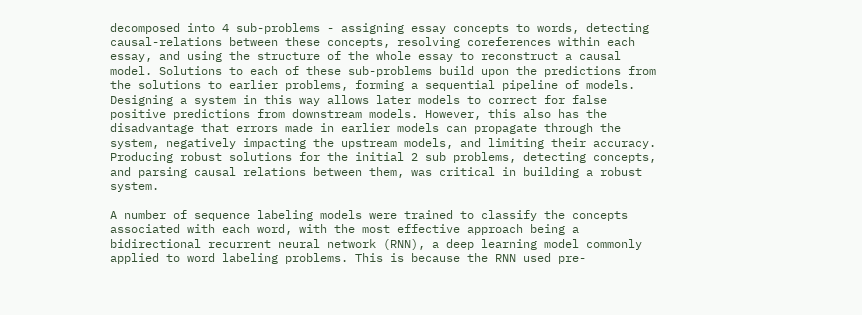decomposed into 4 sub-problems - assigning essay concepts to words, detecting causal-relations between these concepts, resolving coreferences within each essay, and using the structure of the whole essay to reconstruct a causal model. Solutions to each of these sub-problems build upon the predictions from the solutions to earlier problems, forming a sequential pipeline of models. Designing a system in this way allows later models to correct for false positive predictions from downstream models. However, this also has the disadvantage that errors made in earlier models can propagate through the system, negatively impacting the upstream models, and limiting their accuracy. Producing robust solutions for the initial 2 sub problems, detecting concepts, and parsing causal relations between them, was critical in building a robust system.

A number of sequence labeling models were trained to classify the concepts associated with each word, with the most effective approach being a bidirectional recurrent neural network (RNN), a deep learning model commonly applied to word labeling problems. This is because the RNN used pre-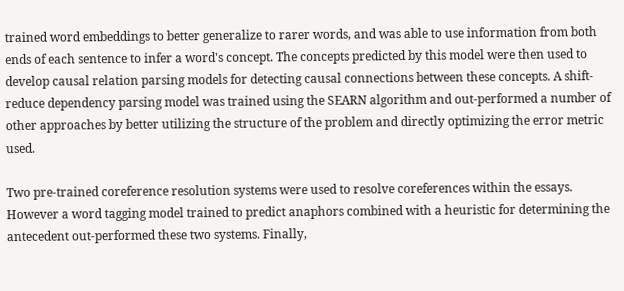trained word embeddings to better generalize to rarer words, and was able to use information from both ends of each sentence to infer a word's concept. The concepts predicted by this model were then used to develop causal relation parsing models for detecting causal connections between these concepts. A shift-reduce dependency parsing model was trained using the SEARN algorithm and out-performed a number of other approaches by better utilizing the structure of the problem and directly optimizing the error metric used.

Two pre-trained coreference resolution systems were used to resolve coreferences within the essays. However a word tagging model trained to predict anaphors combined with a heuristic for determining the antecedent out-performed these two systems. Finally,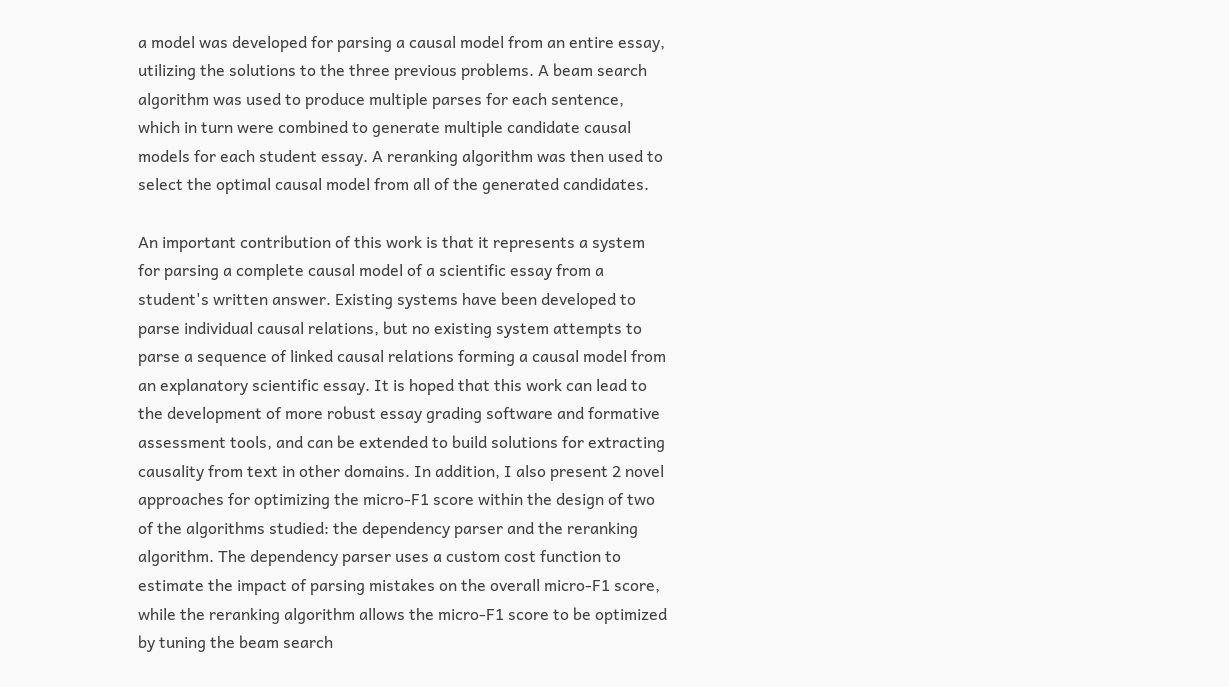a model was developed for parsing a causal model from an entire essay, utilizing the solutions to the three previous problems. A beam search algorithm was used to produce multiple parses for each sentence, which in turn were combined to generate multiple candidate causal models for each student essay. A reranking algorithm was then used to select the optimal causal model from all of the generated candidates.

An important contribution of this work is that it represents a system for parsing a complete causal model of a scientific essay from a student's written answer. Existing systems have been developed to parse individual causal relations, but no existing system attempts to parse a sequence of linked causal relations forming a causal model from an explanatory scientific essay. It is hoped that this work can lead to the development of more robust essay grading software and formative assessment tools, and can be extended to build solutions for extracting causality from text in other domains. In addition, I also present 2 novel approaches for optimizing the micro-F1 score within the design of two of the algorithms studied: the dependency parser and the reranking algorithm. The dependency parser uses a custom cost function to estimate the impact of parsing mistakes on the overall micro-F1 score, while the reranking algorithm allows the micro-F1 score to be optimized by tuning the beam search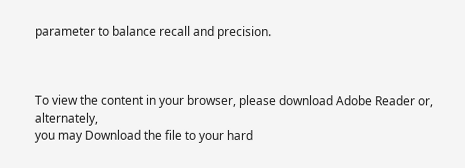parameter to balance recall and precision.



To view the content in your browser, please download Adobe Reader or, alternately,
you may Download the file to your hard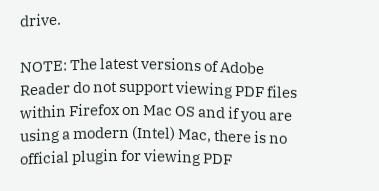drive.

NOTE: The latest versions of Adobe Reader do not support viewing PDF files within Firefox on Mac OS and if you are using a modern (Intel) Mac, there is no official plugin for viewing PDF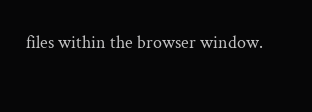files within the browser window.